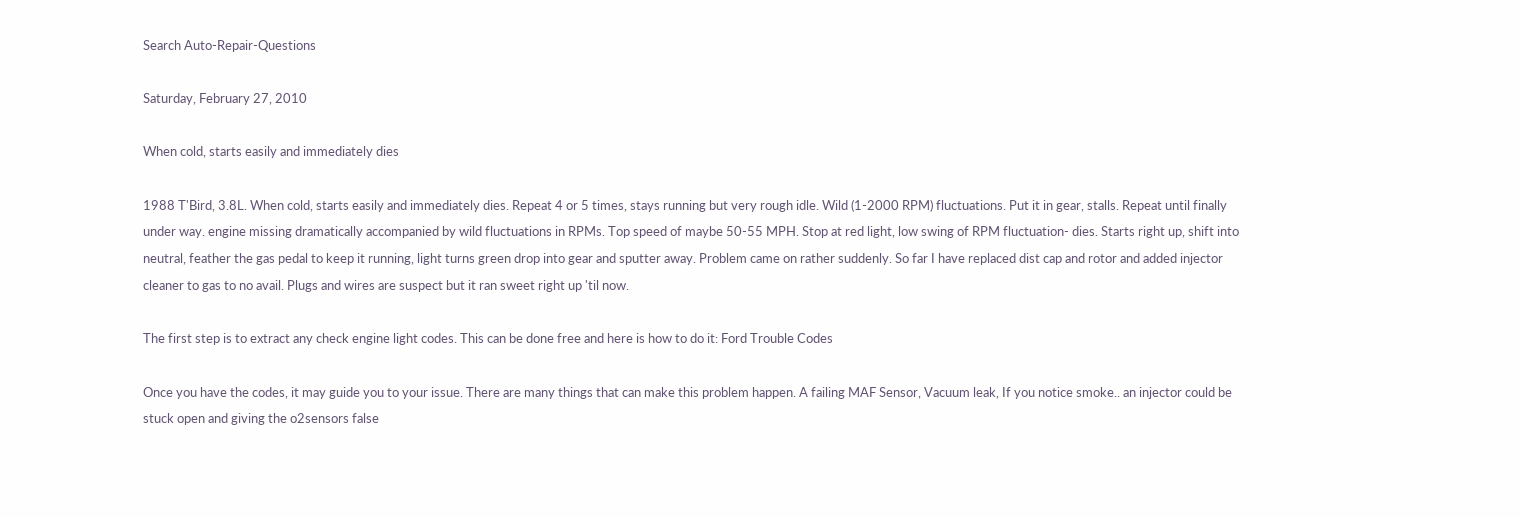Search Auto-Repair-Questions

Saturday, February 27, 2010

When cold, starts easily and immediately dies

1988 T'Bird, 3.8L. When cold, starts easily and immediately dies. Repeat 4 or 5 times, stays running but very rough idle. Wild (1-2000 RPM) fluctuations. Put it in gear, stalls. Repeat until finally under way. engine missing dramatically accompanied by wild fluctuations in RPMs. Top speed of maybe 50-55 MPH. Stop at red light, low swing of RPM fluctuation- dies. Starts right up, shift into neutral, feather the gas pedal to keep it running, light turns green drop into gear and sputter away. Problem came on rather suddenly. So far I have replaced dist cap and rotor and added injector cleaner to gas to no avail. Plugs and wires are suspect but it ran sweet right up 'til now.

The first step is to extract any check engine light codes. This can be done free and here is how to do it: Ford Trouble Codes

Once you have the codes, it may guide you to your issue. There are many things that can make this problem happen. A failing MAF Sensor, Vacuum leak, If you notice smoke.. an injector could be stuck open and giving the o2sensors false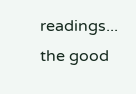readings... the good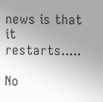news is that it restarts.....

No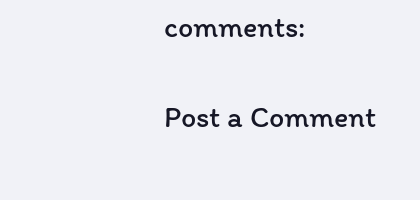comments:

Post a Comment